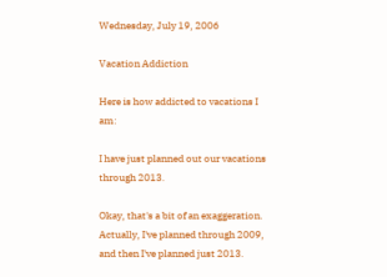Wednesday, July 19, 2006

Vacation Addiction

Here is how addicted to vacations I am:

I have just planned out our vacations through 2013.

Okay, that's a bit of an exaggeration. Actually, I've planned through 2009, and then I've planned just 2013.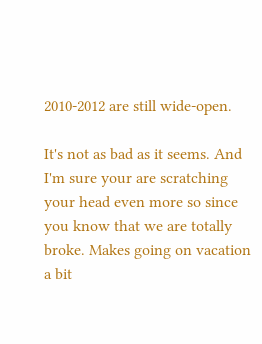2010-2012 are still wide-open.

It's not as bad as it seems. And I'm sure your are scratching your head even more so since you know that we are totally broke. Makes going on vacation a bit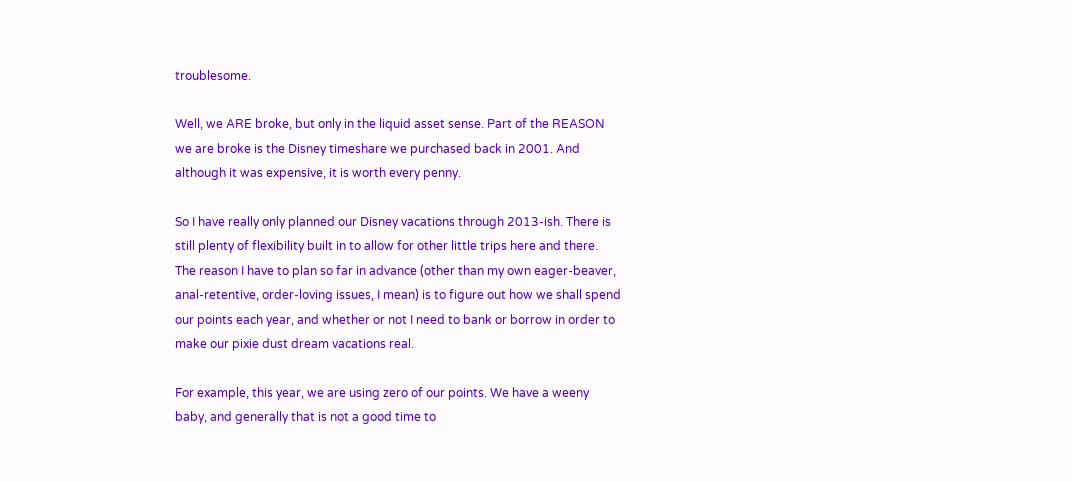troublesome.

Well, we ARE broke, but only in the liquid asset sense. Part of the REASON we are broke is the Disney timeshare we purchased back in 2001. And although it was expensive, it is worth every penny.

So I have really only planned our Disney vacations through 2013-ish. There is still plenty of flexibility built in to allow for other little trips here and there. The reason I have to plan so far in advance (other than my own eager-beaver, anal-retentive, order-loving issues, I mean) is to figure out how we shall spend our points each year, and whether or not I need to bank or borrow in order to make our pixie dust dream vacations real.

For example, this year, we are using zero of our points. We have a weeny baby, and generally that is not a good time to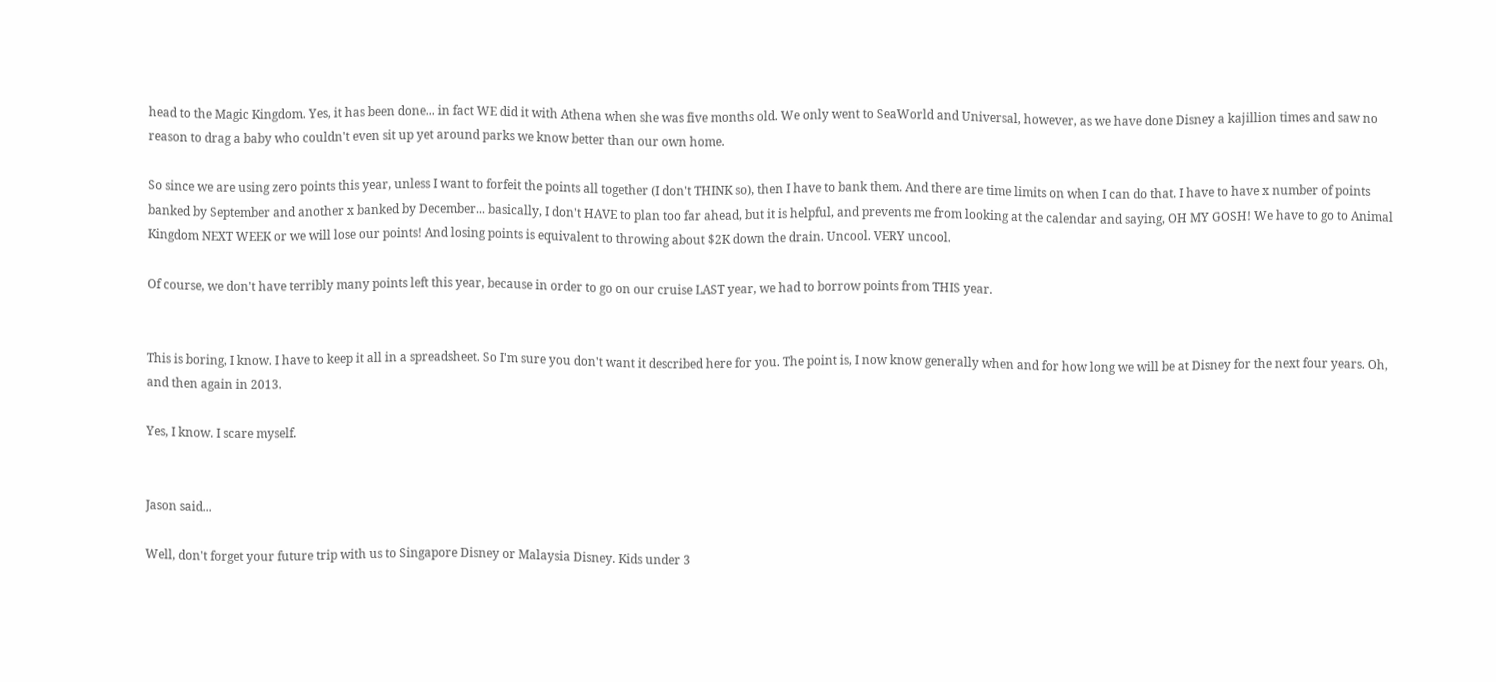head to the Magic Kingdom. Yes, it has been done... in fact WE did it with Athena when she was five months old. We only went to SeaWorld and Universal, however, as we have done Disney a kajillion times and saw no reason to drag a baby who couldn't even sit up yet around parks we know better than our own home.

So since we are using zero points this year, unless I want to forfeit the points all together (I don't THINK so), then I have to bank them. And there are time limits on when I can do that. I have to have x number of points banked by September and another x banked by December... basically, I don't HAVE to plan too far ahead, but it is helpful, and prevents me from looking at the calendar and saying, OH MY GOSH! We have to go to Animal Kingdom NEXT WEEK or we will lose our points! And losing points is equivalent to throwing about $2K down the drain. Uncool. VERY uncool.

Of course, we don't have terribly many points left this year, because in order to go on our cruise LAST year, we had to borrow points from THIS year.


This is boring, I know. I have to keep it all in a spreadsheet. So I'm sure you don't want it described here for you. The point is, I now know generally when and for how long we will be at Disney for the next four years. Oh, and then again in 2013.

Yes, I know. I scare myself.


Jason said...

Well, don't forget your future trip with us to Singapore Disney or Malaysia Disney. Kids under 3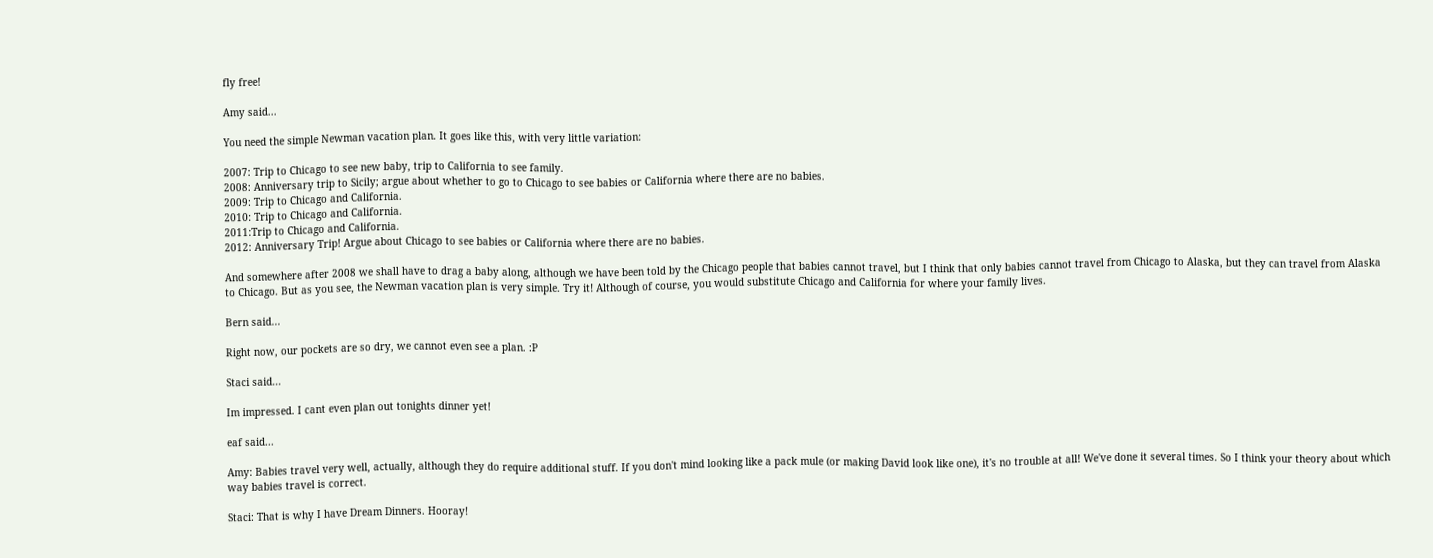fly free!

Amy said...

You need the simple Newman vacation plan. It goes like this, with very little variation:

2007: Trip to Chicago to see new baby, trip to California to see family.
2008: Anniversary trip to Sicily; argue about whether to go to Chicago to see babies or California where there are no babies.
2009: Trip to Chicago and California.
2010: Trip to Chicago and California.
2011:Trip to Chicago and California.
2012: Anniversary Trip! Argue about Chicago to see babies or California where there are no babies.

And somewhere after 2008 we shall have to drag a baby along, although we have been told by the Chicago people that babies cannot travel, but I think that only babies cannot travel from Chicago to Alaska, but they can travel from Alaska to Chicago. But as you see, the Newman vacation plan is very simple. Try it! Although of course, you would substitute Chicago and California for where your family lives.

Bern said...

Right now, our pockets are so dry, we cannot even see a plan. :P

Staci said...

Im impressed. I cant even plan out tonights dinner yet!

eaf said...

Amy: Babies travel very well, actually, although they do require additional stuff. If you don't mind looking like a pack mule (or making David look like one), it's no trouble at all! We've done it several times. So I think your theory about which way babies travel is correct.

Staci: That is why I have Dream Dinners. Hooray!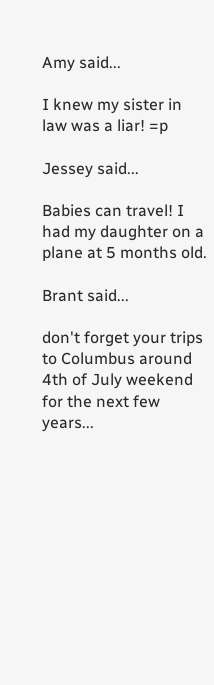Amy said...

I knew my sister in law was a liar! =p

Jessey said...

Babies can travel! I had my daughter on a plane at 5 months old.

Brant said...

don't forget your trips to Columbus around 4th of July weekend for the next few years...